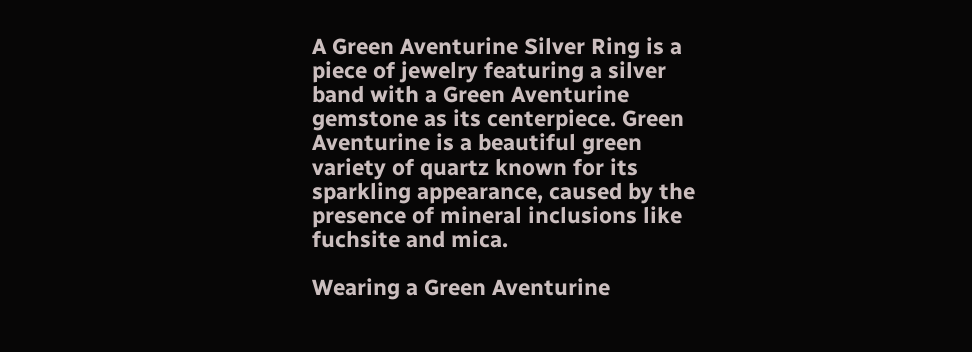A Green Aventurine Silver Ring is a piece of jewelry featuring a silver band with a Green Aventurine gemstone as its centerpiece. Green Aventurine is a beautiful green variety of quartz known for its sparkling appearance, caused by the presence of mineral inclusions like fuchsite and mica.

Wearing a Green Aventurine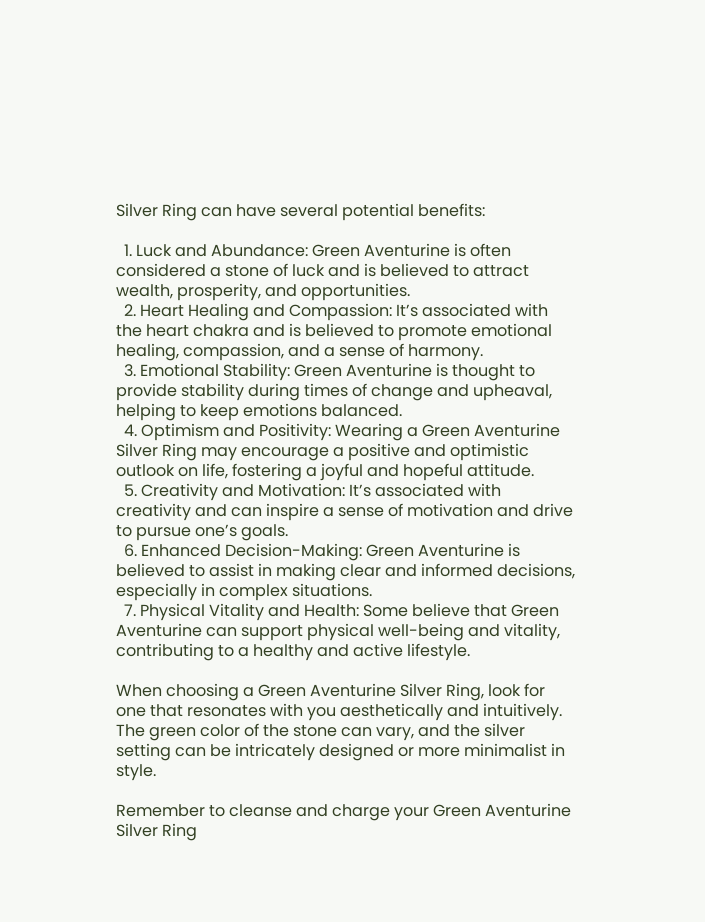Silver Ring can have several potential benefits:

  1. Luck and Abundance: Green Aventurine is often considered a stone of luck and is believed to attract wealth, prosperity, and opportunities.
  2. Heart Healing and Compassion: It’s associated with the heart chakra and is believed to promote emotional healing, compassion, and a sense of harmony.
  3. Emotional Stability: Green Aventurine is thought to provide stability during times of change and upheaval, helping to keep emotions balanced.
  4. Optimism and Positivity: Wearing a Green Aventurine Silver Ring may encourage a positive and optimistic outlook on life, fostering a joyful and hopeful attitude.
  5. Creativity and Motivation: It’s associated with creativity and can inspire a sense of motivation and drive to pursue one’s goals.
  6. Enhanced Decision-Making: Green Aventurine is believed to assist in making clear and informed decisions, especially in complex situations.
  7. Physical Vitality and Health: Some believe that Green Aventurine can support physical well-being and vitality, contributing to a healthy and active lifestyle.

When choosing a Green Aventurine Silver Ring, look for one that resonates with you aesthetically and intuitively. The green color of the stone can vary, and the silver setting can be intricately designed or more minimalist in style.

Remember to cleanse and charge your Green Aventurine Silver Ring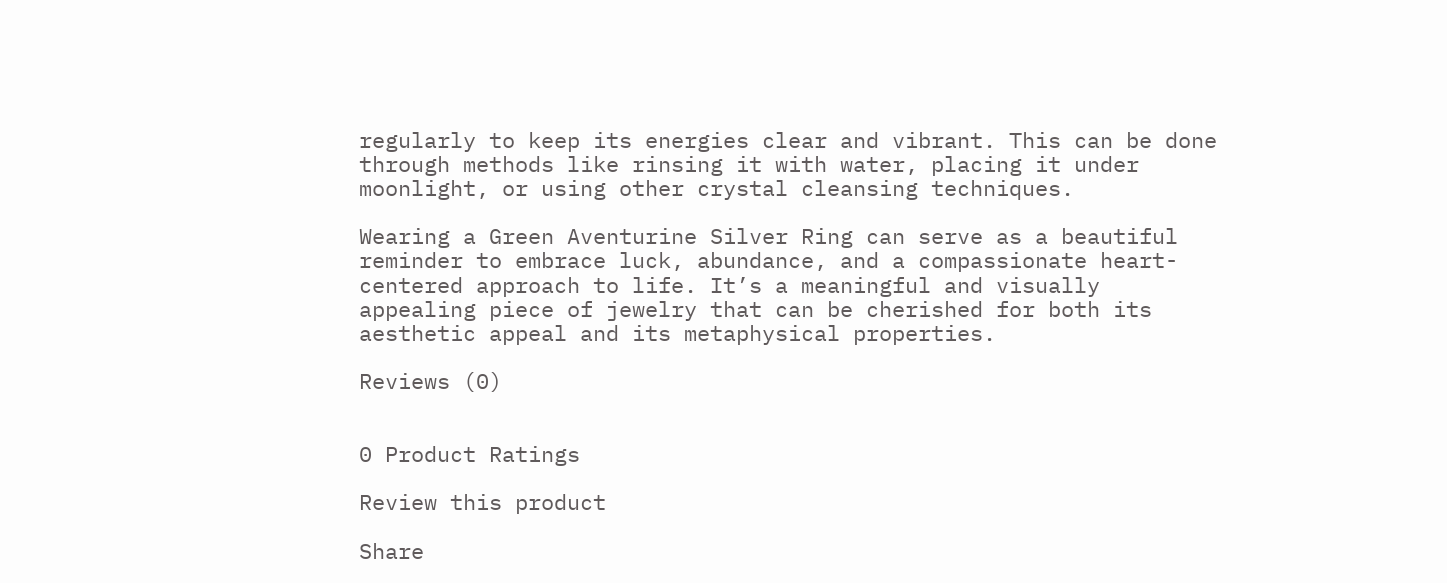regularly to keep its energies clear and vibrant. This can be done through methods like rinsing it with water, placing it under moonlight, or using other crystal cleansing techniques.

Wearing a Green Aventurine Silver Ring can serve as a beautiful reminder to embrace luck, abundance, and a compassionate heart-centered approach to life. It’s a meaningful and visually appealing piece of jewelry that can be cherished for both its aesthetic appeal and its metaphysical properties.

Reviews (0)


0 Product Ratings

Review this product

Share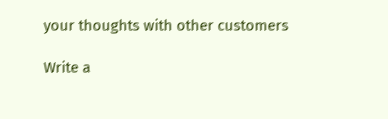your thoughts with other customers

Write a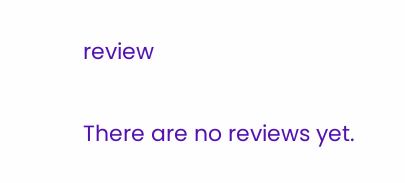review


There are no reviews yet.